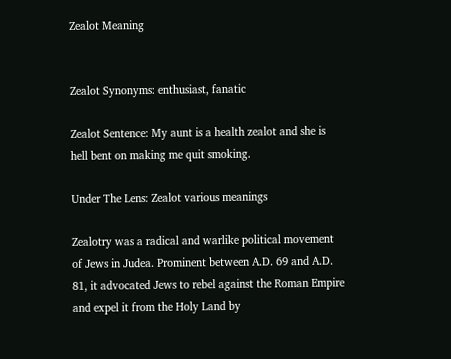Zealot Meaning


Zealot Synonyms: enthusiast, fanatic

Zealot Sentence: My aunt is a health zealot and she is hell bent on making me quit smoking.

Under The Lens: Zealot various meanings

Zealotry was a radical and warlike political movement of Jews in Judea. Prominent between A.D. 69 and A.D. 81, it advocated Jews to rebel against the Roman Empire and expel it from the Holy Land by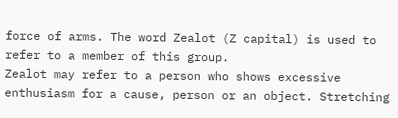force of arms. The word Zealot (Z capital) is used to refer to a member of this group.
Zealot may refer to a person who shows excessive enthusiasm for a cause, person or an object. Stretching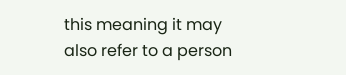this meaning it may also refer to a person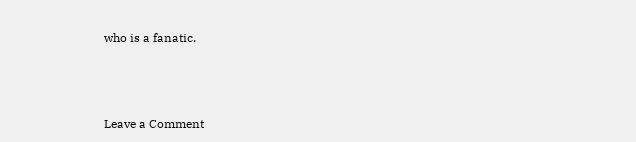who is a fanatic.



Leave a Comment